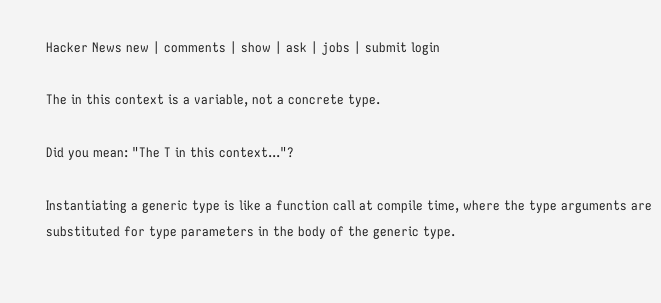Hacker News new | comments | show | ask | jobs | submit login

The in this context is a variable, not a concrete type.

Did you mean: "The T in this context..."?

Instantiating a generic type is like a function call at compile time, where the type arguments are substituted for type parameters in the body of the generic type.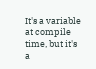It's a variable at compile time, but it's a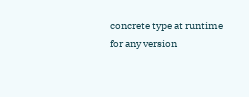concrete type at runtime for any version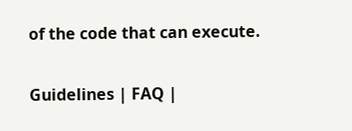of the code that can execute.

Guidelines | FAQ |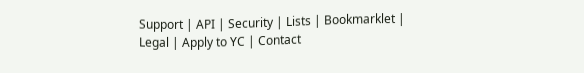Support | API | Security | Lists | Bookmarklet | Legal | Apply to YC | Contact